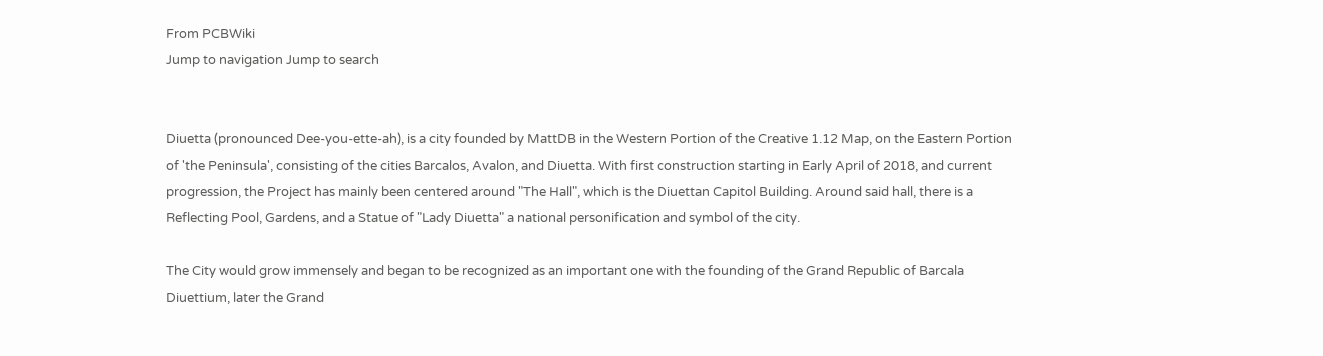From PCBWiki
Jump to navigation Jump to search


Diuetta (pronounced Dee-you-ette-ah), is a city founded by MattDB in the Western Portion of the Creative 1.12 Map, on the Eastern Portion of 'the Peninsula', consisting of the cities Barcalos, Avalon, and Diuetta. With first construction starting in Early April of 2018, and current progression, the Project has mainly been centered around "The Hall", which is the Diuettan Capitol Building. Around said hall, there is a Reflecting Pool, Gardens, and a Statue of "Lady Diuetta" a national personification and symbol of the city.

The City would grow immensely and began to be recognized as an important one with the founding of the Grand Republic of Barcala Diuettium, later the Grand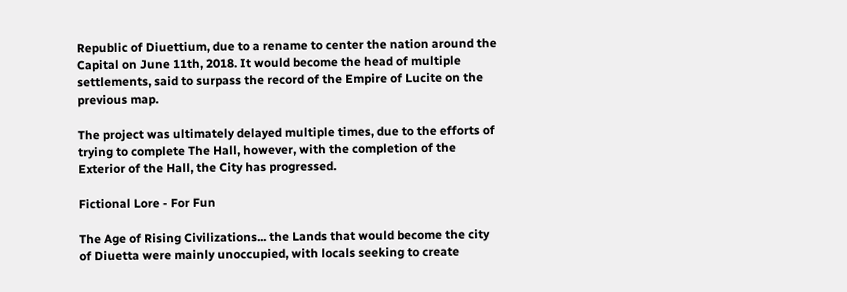Republic of Diuettium, due to a rename to center the nation around the Capital on June 11th, 2018. It would become the head of multiple settlements, said to surpass the record of the Empire of Lucite on the previous map.

The project was ultimately delayed multiple times, due to the efforts of trying to complete The Hall, however, with the completion of the Exterior of the Hall, the City has progressed.

Fictional Lore - For Fun

The Age of Rising Civilizations... the Lands that would become the city of Diuetta were mainly unoccupied, with locals seeking to create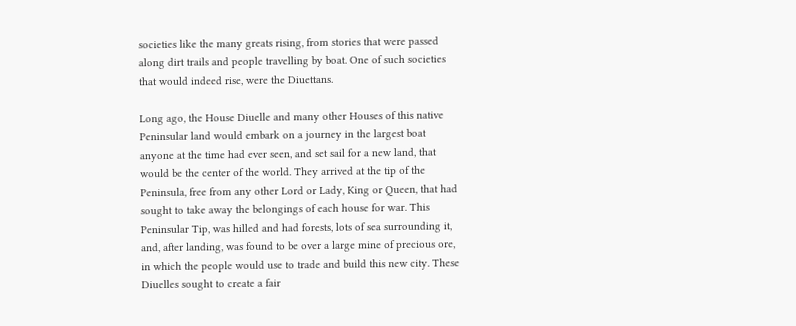societies like the many greats rising, from stories that were passed along dirt trails and people travelling by boat. One of such societies that would indeed rise, were the Diuettans.

Long ago, the House Diuelle and many other Houses of this native Peninsular land would embark on a journey in the largest boat anyone at the time had ever seen, and set sail for a new land, that would be the center of the world. They arrived at the tip of the Peninsula, free from any other Lord or Lady, King or Queen, that had sought to take away the belongings of each house for war. This Peninsular Tip, was hilled and had forests, lots of sea surrounding it, and, after landing, was found to be over a large mine of precious ore, in which the people would use to trade and build this new city. These Diuelles sought to create a fair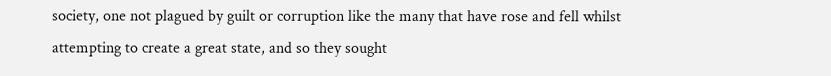society, one not plagued by guilt or corruption like the many that have rose and fell whilst attempting to create a great state, and so they sought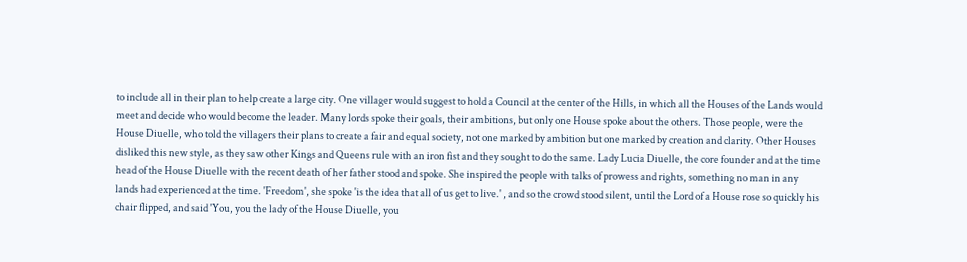to include all in their plan to help create a large city. One villager would suggest to hold a Council at the center of the Hills, in which all the Houses of the Lands would meet and decide who would become the leader. Many lords spoke their goals, their ambitions, but only one House spoke about the others. Those people, were the House Diuelle, who told the villagers their plans to create a fair and equal society, not one marked by ambition but one marked by creation and clarity. Other Houses disliked this new style, as they saw other Kings and Queens rule with an iron fist and they sought to do the same. Lady Lucia Diuelle, the core founder and at the time head of the House Diuelle with the recent death of her father stood and spoke. She inspired the people with talks of prowess and rights, something no man in any lands had experienced at the time. 'Freedom', she spoke 'is the idea that all of us get to live.' , and so the crowd stood silent, until the Lord of a House rose so quickly his chair flipped, and said 'You, you the lady of the House Diuelle, you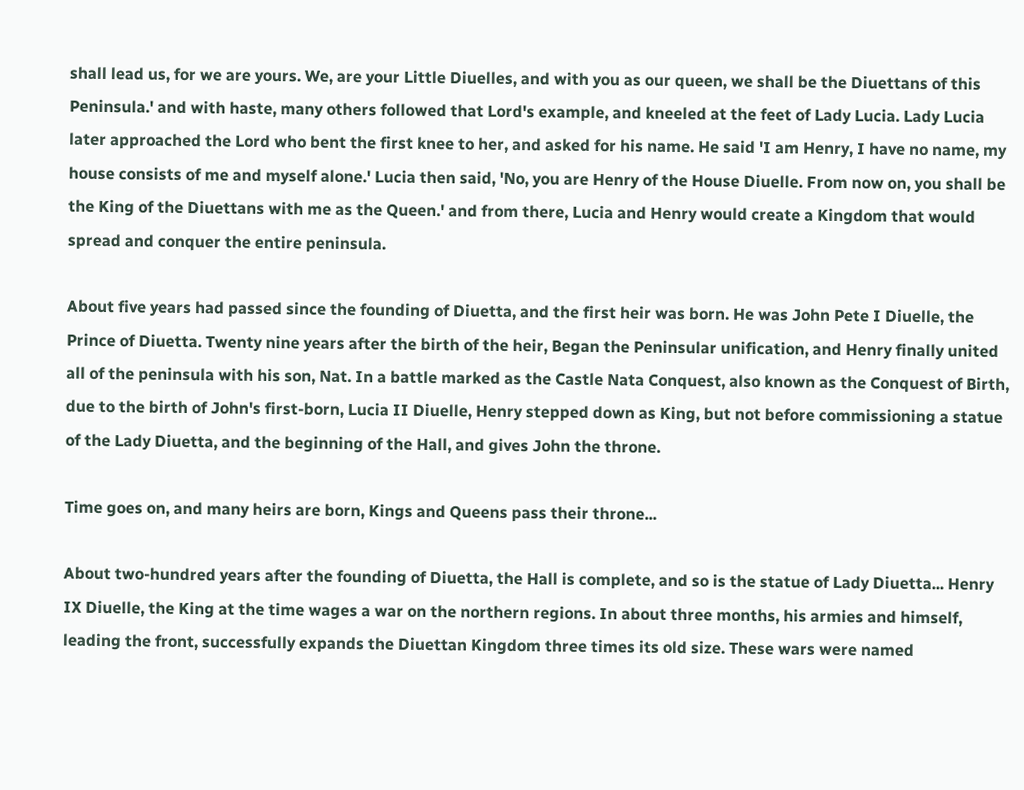shall lead us, for we are yours. We, are your Little Diuelles, and with you as our queen, we shall be the Diuettans of this Peninsula.' and with haste, many others followed that Lord's example, and kneeled at the feet of Lady Lucia. Lady Lucia later approached the Lord who bent the first knee to her, and asked for his name. He said 'I am Henry, I have no name, my house consists of me and myself alone.' Lucia then said, 'No, you are Henry of the House Diuelle. From now on, you shall be the King of the Diuettans with me as the Queen.' and from there, Lucia and Henry would create a Kingdom that would spread and conquer the entire peninsula.

About five years had passed since the founding of Diuetta, and the first heir was born. He was John Pete I Diuelle, the Prince of Diuetta. Twenty nine years after the birth of the heir, Began the Peninsular unification, and Henry finally united all of the peninsula with his son, Nat. In a battle marked as the Castle Nata Conquest, also known as the Conquest of Birth, due to the birth of John's first-born, Lucia II Diuelle, Henry stepped down as King, but not before commissioning a statue of the Lady Diuetta, and the beginning of the Hall, and gives John the throne.

Time goes on, and many heirs are born, Kings and Queens pass their throne...

About two-hundred years after the founding of Diuetta, the Hall is complete, and so is the statue of Lady Diuetta... Henry IX Diuelle, the King at the time wages a war on the northern regions. In about three months, his armies and himself, leading the front, successfully expands the Diuettan Kingdom three times its old size. These wars were named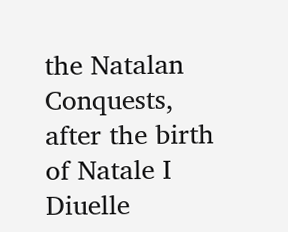the Natalan Conquests, after the birth of Natale I Diuelle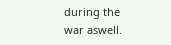during the war aswell.